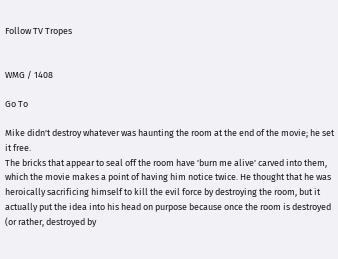Follow TV Tropes


WMG / 1408

Go To

Mike didn't destroy whatever was haunting the room at the end of the movie; he set it free.
The bricks that appear to seal off the room have 'burn me alive' carved into them, which the movie makes a point of having him notice twice. He thought that he was heroically sacrificing himself to kill the evil force by destroying the room, but it actually put the idea into his head on purpose because once the room is destroyed (or rather, destroyed by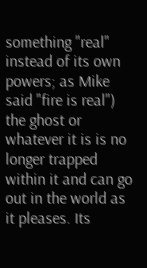something "real" instead of its own powers; as Mike said "fire is real") the ghost or whatever it is is no longer trapped within it and can go out in the world as it pleases. Its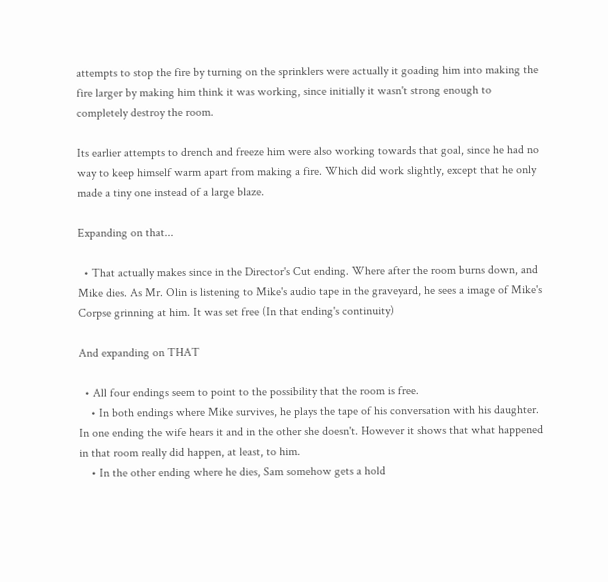attempts to stop the fire by turning on the sprinklers were actually it goading him into making the fire larger by making him think it was working, since initially it wasn't strong enough to completely destroy the room.

Its earlier attempts to drench and freeze him were also working towards that goal, since he had no way to keep himself warm apart from making a fire. Which did work slightly, except that he only made a tiny one instead of a large blaze.

Expanding on that...

  • That actually makes since in the Director's Cut ending. Where after the room burns down, and Mike dies. As Mr. Olin is listening to Mike's audio tape in the graveyard, he sees a image of Mike's Corpse grinning at him. It was set free (In that ending's continuity)

And expanding on THAT

  • All four endings seem to point to the possibility that the room is free.
    • In both endings where Mike survives, he plays the tape of his conversation with his daughter. In one ending the wife hears it and in the other she doesn't. However it shows that what happened in that room really did happen, at least, to him.
    • In the other ending where he dies, Sam somehow gets a hold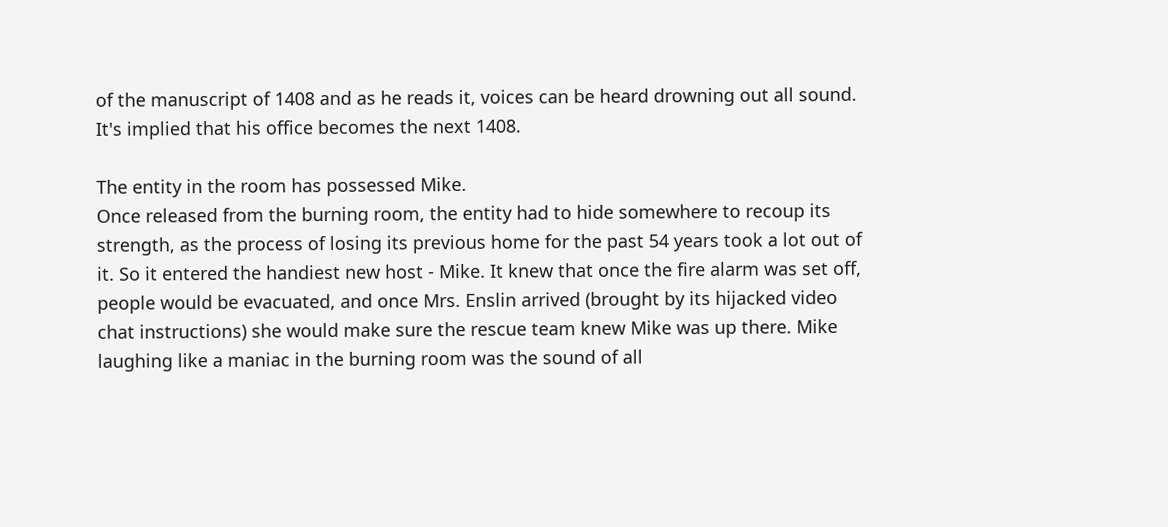of the manuscript of 1408 and as he reads it, voices can be heard drowning out all sound. It's implied that his office becomes the next 1408.

The entity in the room has possessed Mike.
Once released from the burning room, the entity had to hide somewhere to recoup its strength, as the process of losing its previous home for the past 54 years took a lot out of it. So it entered the handiest new host - Mike. It knew that once the fire alarm was set off, people would be evacuated, and once Mrs. Enslin arrived (brought by its hijacked video chat instructions) she would make sure the rescue team knew Mike was up there. Mike laughing like a maniac in the burning room was the sound of all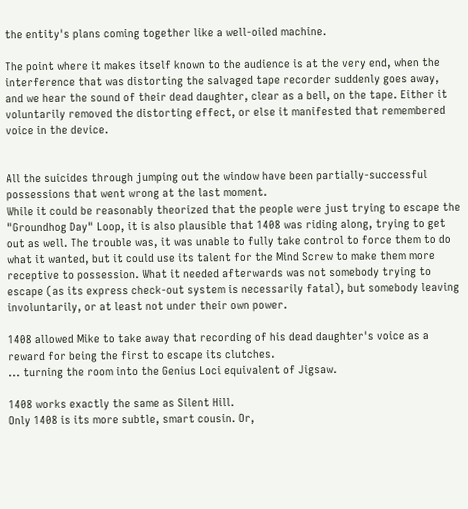the entity's plans coming together like a well-oiled machine.

The point where it makes itself known to the audience is at the very end, when the interference that was distorting the salvaged tape recorder suddenly goes away, and we hear the sound of their dead daughter, clear as a bell, on the tape. Either it voluntarily removed the distorting effect, or else it manifested that remembered voice in the device.


All the suicides through jumping out the window have been partially-successful possessions that went wrong at the last moment.
While it could be reasonably theorized that the people were just trying to escape the "Groundhog Day" Loop, it is also plausible that 1408 was riding along, trying to get out as well. The trouble was, it was unable to fully take control to force them to do what it wanted, but it could use its talent for the Mind Screw to make them more receptive to possession. What it needed afterwards was not somebody trying to escape (as its express check-out system is necessarily fatal), but somebody leaving involuntarily, or at least not under their own power.

1408 allowed Mike to take away that recording of his dead daughter's voice as a reward for being the first to escape its clutches.
... turning the room into the Genius Loci equivalent of Jigsaw.

1408 works exactly the same as Silent Hill.
Only 1408 is its more subtle, smart cousin. Or,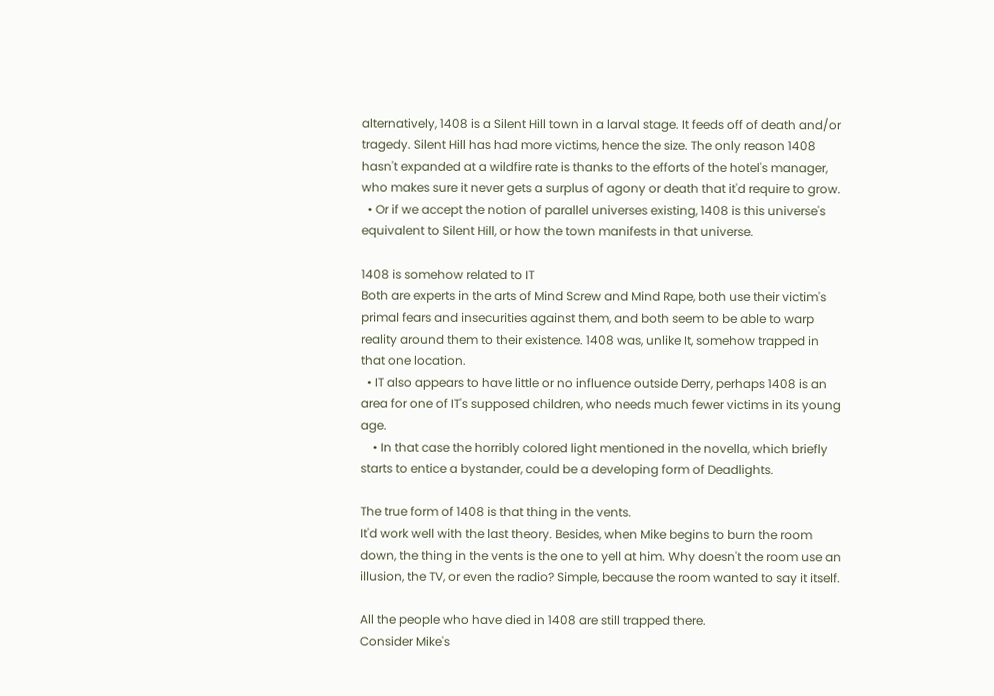alternatively, 1408 is a Silent Hill town in a larval stage. It feeds off of death and/or tragedy. Silent Hill has had more victims, hence the size. The only reason 1408 hasn't expanded at a wildfire rate is thanks to the efforts of the hotel's manager, who makes sure it never gets a surplus of agony or death that it'd require to grow.
  • Or if we accept the notion of parallel universes existing, 1408 is this universe's equivalent to Silent Hill, or how the town manifests in that universe.

1408 is somehow related to IT
Both are experts in the arts of Mind Screw and Mind Rape, both use their victim's primal fears and insecurities against them, and both seem to be able to warp reality around them to their existence. 1408 was, unlike It, somehow trapped in that one location.
  • IT also appears to have little or no influence outside Derry, perhaps 1408 is an area for one of IT's supposed children, who needs much fewer victims in its young age.
    • In that case the horribly colored light mentioned in the novella, which briefly starts to entice a bystander, could be a developing form of Deadlights.

The true form of 1408 is that thing in the vents.
It'd work well with the last theory. Besides, when Mike begins to burn the room down, the thing in the vents is the one to yell at him. Why doesn't the room use an illusion, the TV, or even the radio? Simple, because the room wanted to say it itself.

All the people who have died in 1408 are still trapped there.
Consider Mike's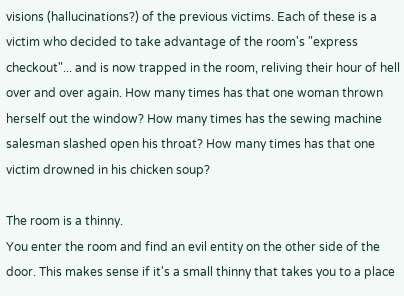visions (hallucinations?) of the previous victims. Each of these is a victim who decided to take advantage of the room's "express checkout"... and is now trapped in the room, reliving their hour of hell over and over again. How many times has that one woman thrown herself out the window? How many times has the sewing machine salesman slashed open his throat? How many times has that one victim drowned in his chicken soup?

The room is a thinny.
You enter the room and find an evil entity on the other side of the door. This makes sense if it's a small thinny that takes you to a place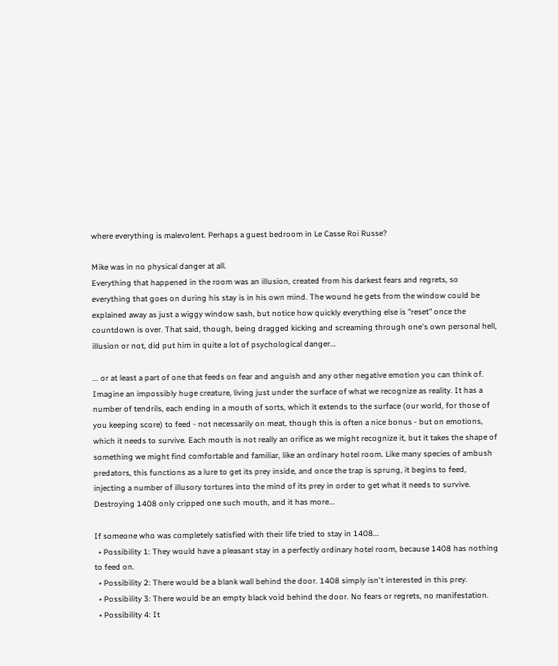where everything is malevolent. Perhaps a guest bedroom in Le Casse Roi Russe?

Mike was in no physical danger at all.
Everything that happened in the room was an illusion, created from his darkest fears and regrets, so everything that goes on during his stay is in his own mind. The wound he gets from the window could be explained away as just a wiggy window sash, but notice how quickly everything else is "reset" once the countdown is over. That said, though, being dragged kicking and screaming through one's own personal hell, illusion or not, did put him in quite a lot of psychological danger...

... or at least a part of one that feeds on fear and anguish and any other negative emotion you can think of. Imagine an impossibly huge creature, living just under the surface of what we recognize as reality. It has a number of tendrils, each ending in a mouth of sorts, which it extends to the surface (our world, for those of you keeping score) to feed - not necessarily on meat, though this is often a nice bonus - but on emotions, which it needs to survive. Each mouth is not really an orifice as we might recognize it, but it takes the shape of something we might find comfortable and familiar, like an ordinary hotel room. Like many species of ambush predators, this functions as a lure to get its prey inside, and once the trap is sprung, it begins to feed, injecting a number of illusory tortures into the mind of its prey in order to get what it needs to survive. Destroying 1408 only cripped one such mouth, and it has more...

If someone who was completely satisfied with their life tried to stay in 1408...
  • Possibility 1: They would have a pleasant stay in a perfectly ordinary hotel room, because 1408 has nothing to feed on.
  • Possibility 2: There would be a blank wall behind the door. 1408 simply isn't interested in this prey.
  • Possibility 3: There would be an empty black void behind the door. No fears or regrets, no manifestation.
  • Possibility 4: It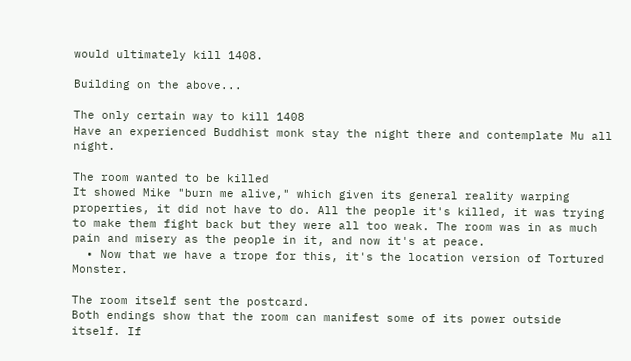would ultimately kill 1408.

Building on the above...

The only certain way to kill 1408
Have an experienced Buddhist monk stay the night there and contemplate Mu all night.

The room wanted to be killed
It showed Mike "burn me alive," which given its general reality warping properties, it did not have to do. All the people it's killed, it was trying to make them fight back but they were all too weak. The room was in as much pain and misery as the people in it, and now it's at peace.
  • Now that we have a trope for this, it's the location version of Tortured Monster.

The room itself sent the postcard.
Both endings show that the room can manifest some of its power outside itself. If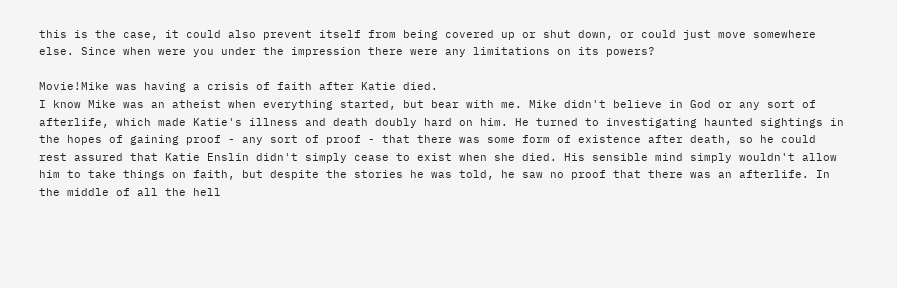this is the case, it could also prevent itself from being covered up or shut down, or could just move somewhere else. Since when were you under the impression there were any limitations on its powers?

Movie!Mike was having a crisis of faith after Katie died.
I know Mike was an atheist when everything started, but bear with me. Mike didn't believe in God or any sort of afterlife, which made Katie's illness and death doubly hard on him. He turned to investigating haunted sightings in the hopes of gaining proof - any sort of proof - that there was some form of existence after death, so he could rest assured that Katie Enslin didn't simply cease to exist when she died. His sensible mind simply wouldn't allow him to take things on faith, but despite the stories he was told, he saw no proof that there was an afterlife. In the middle of all the hell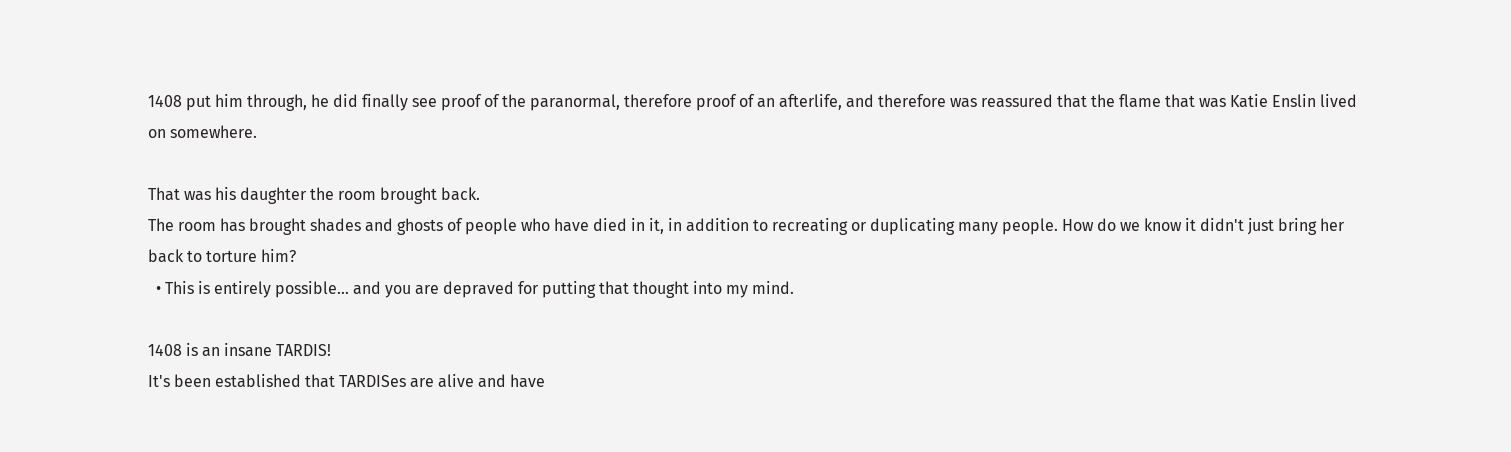1408 put him through, he did finally see proof of the paranormal, therefore proof of an afterlife, and therefore was reassured that the flame that was Katie Enslin lived on somewhere.

That was his daughter the room brought back.
The room has brought shades and ghosts of people who have died in it, in addition to recreating or duplicating many people. How do we know it didn't just bring her back to torture him?
  • This is entirely possible... and you are depraved for putting that thought into my mind.

1408 is an insane TARDIS!
It's been established that TARDISes are alive and have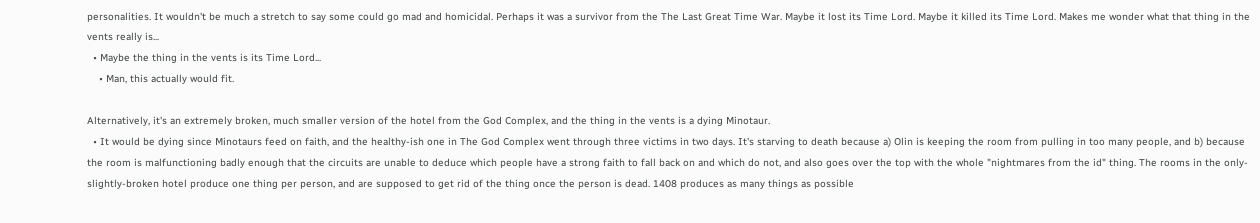personalities. It wouldn't be much a stretch to say some could go mad and homicidal. Perhaps it was a survivor from the The Last Great Time War. Maybe it lost its Time Lord. Maybe it killed its Time Lord. Makes me wonder what that thing in the vents really is...
  • Maybe the thing in the vents is its Time Lord...
    • Man, this actually would fit.

Alternatively, it's an extremely broken, much smaller version of the hotel from the God Complex, and the thing in the vents is a dying Minotaur.
  • It would be dying since Minotaurs feed on faith, and the healthy-ish one in The God Complex went through three victims in two days. It's starving to death because a) Olin is keeping the room from pulling in too many people, and b) because the room is malfunctioning badly enough that the circuits are unable to deduce which people have a strong faith to fall back on and which do not, and also goes over the top with the whole "nightmares from the id" thing. The rooms in the only-slightly-broken hotel produce one thing per person, and are supposed to get rid of the thing once the person is dead. 1408 produces as many things as possible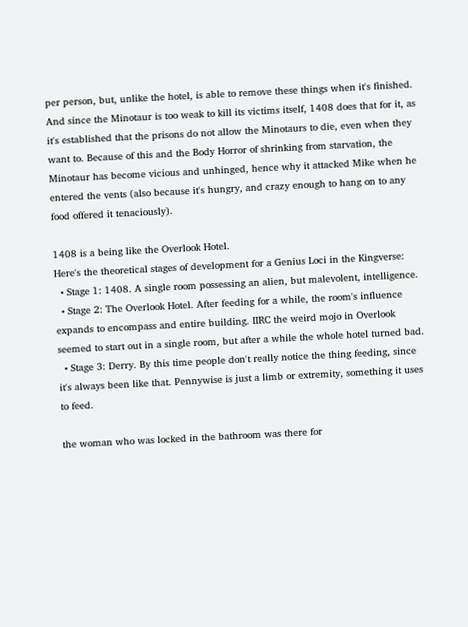per person, but, unlike the hotel, is able to remove these things when it's finished. And since the Minotaur is too weak to kill its victims itself, 1408 does that for it, as it's established that the prisons do not allow the Minotaurs to die, even when they want to. Because of this and the Body Horror of shrinking from starvation, the Minotaur has become vicious and unhinged, hence why it attacked Mike when he entered the vents (also because it's hungry, and crazy enough to hang on to any food offered it tenaciously).

1408 is a being like the Overlook Hotel.
Here's the theoretical stages of development for a Genius Loci in the Kingverse:
  • Stage 1: 1408. A single room possessing an alien, but malevolent, intelligence.
  • Stage 2: The Overlook Hotel. After feeding for a while, the room's influence expands to encompass and entire building. IIRC the weird mojo in Overlook seemed to start out in a single room, but after a while the whole hotel turned bad.
  • Stage 3: Derry. By this time people don't really notice the thing feeding, since it's always been like that. Pennywise is just a limb or extremity, something it uses to feed.

the woman who was locked in the bathroom was there for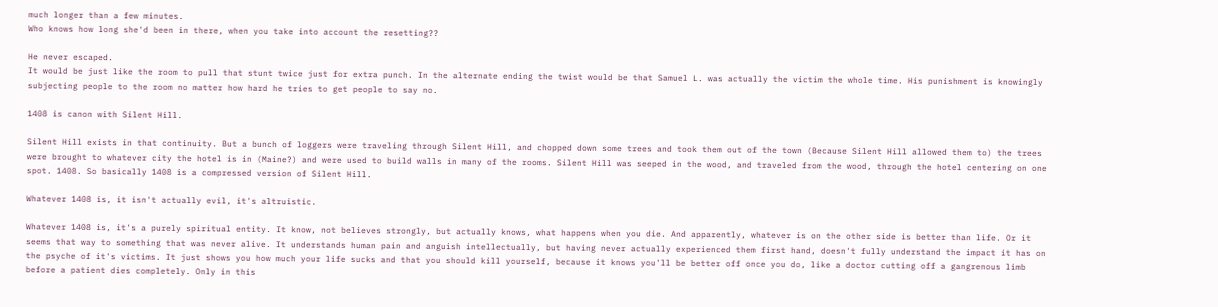much longer than a few minutes.
Who knows how long she'd been in there, when you take into account the resetting??

He never escaped.
It would be just like the room to pull that stunt twice just for extra punch. In the alternate ending the twist would be that Samuel L. was actually the victim the whole time. His punishment is knowingly subjecting people to the room no matter how hard he tries to get people to say no.

1408 is canon with Silent Hill.

Silent Hill exists in that continuity. But a bunch of loggers were traveling through Silent Hill, and chopped down some trees and took them out of the town (Because Silent Hill allowed them to) the trees were brought to whatever city the hotel is in (Maine?) and were used to build walls in many of the rooms. Silent Hill was seeped in the wood, and traveled from the wood, through the hotel centering on one spot. 1408. So basically 1408 is a compressed version of Silent Hill.

Whatever 1408 is, it isn't actually evil, it's altruistic.

Whatever 1408 is, it's a purely spiritual entity. It know, not believes strongly, but actually knows, what happens when you die. And apparently, whatever is on the other side is better than life. Or it seems that way to something that was never alive. It understands human pain and anguish intellectually, but having never actually experienced them first hand, doesn't fully understand the impact it has on the psyche of it's victims. It just shows you how much your life sucks and that you should kill yourself, because it knows you'll be better off once you do, like a doctor cutting off a gangrenous limb before a patient dies completely. Only in this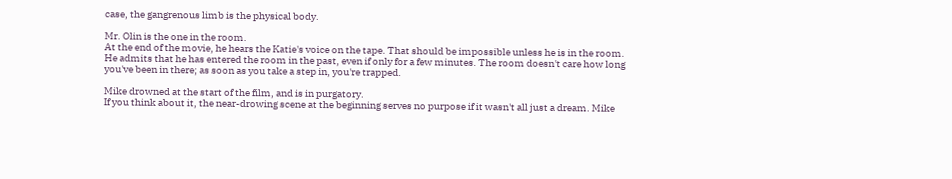case, the gangrenous limb is the physical body.

Mr. Olin is the one in the room.
At the end of the movie, he hears the Katie's voice on the tape. That should be impossible unless he is in the room. He admits that he has entered the room in the past, even if only for a few minutes. The room doesn't care how long you've been in there; as soon as you take a step in, you're trapped.

Mike drowned at the start of the film, and is in purgatory.
If you think about it, the near-drowing scene at the beginning serves no purpose if it wasn't all just a dream. Mike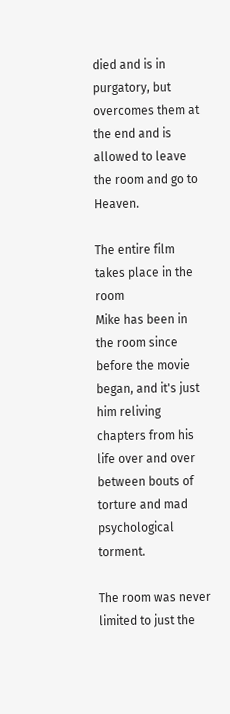died and is in purgatory, but overcomes them at the end and is allowed to leave the room and go to Heaven.

The entire film takes place in the room
Mike has been in the room since before the movie began, and it's just him reliving chapters from his life over and over between bouts of torture and mad psychological torment.

The room was never limited to just the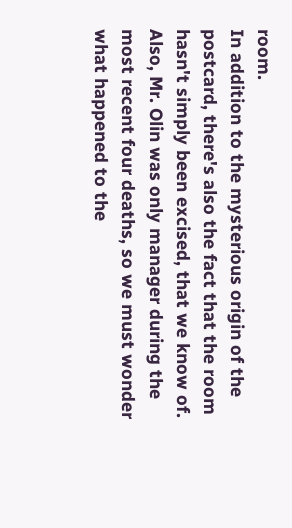room.
In addition to the mysterious origin of the postcard, there's also the fact that the room hasn't simply been excised, that we know of. Also, Mr. Olin was only manager during the most recent four deaths, so we must wonder what happened to the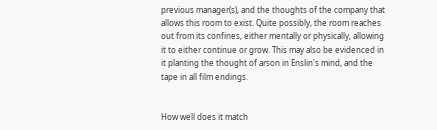previous manager(s), and the thoughts of the company that allows this room to exist. Quite possibly, the room reaches out from its confines, either mentally or physically, allowing it to either continue or grow. This may also be evidenced in it planting the thought of arson in Enslin's mind, and the tape in all film endings.


How well does it match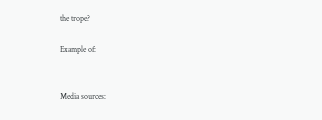the trope?

Example of:


Media sources: